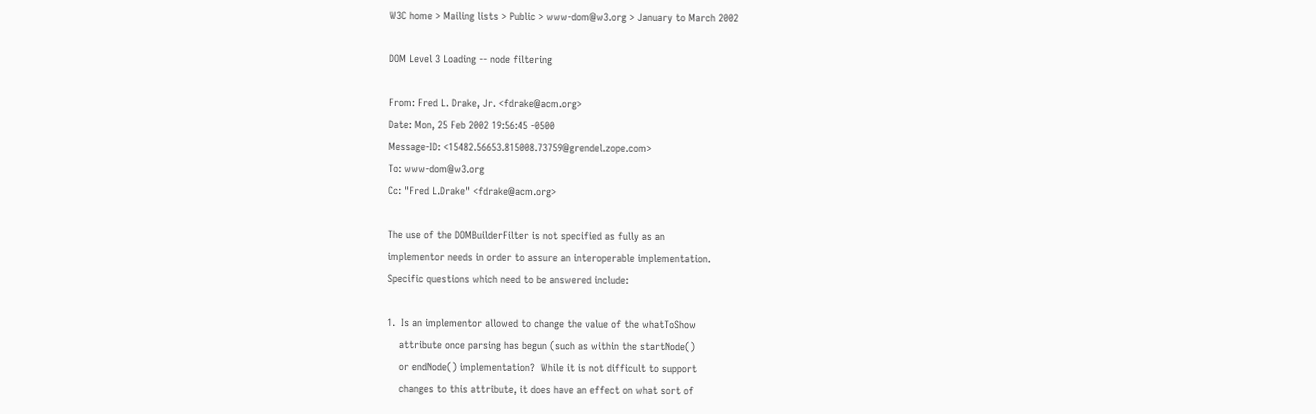W3C home > Mailing lists > Public > www-dom@w3.org > January to March 2002

DOM Level 3 Loading -- node filtering

From: Fred L. Drake, Jr. <fdrake@acm.org>
Date: Mon, 25 Feb 2002 19:56:45 -0500
Message-ID: <15482.56653.815008.73759@grendel.zope.com>
To: www-dom@w3.org
Cc: "Fred L.Drake" <fdrake@acm.org>

The use of the DOMBuilderFilter is not specified as fully as an
implementor needs in order to assure an interoperable implementation.
Specific questions which need to be answered include:

1.  Is an implementor allowed to change the value of the whatToShow
    attribute once parsing has begun (such as within the startNode()
    or endNode() implementation?  While it is not difficult to support
    changes to this attribute, it does have an effect on what sort of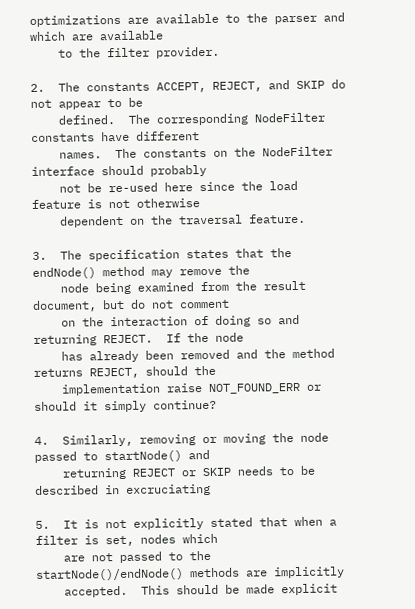optimizations are available to the parser and which are available
    to the filter provider.

2.  The constants ACCEPT, REJECT, and SKIP do not appear to be
    defined.  The corresponding NodeFilter constants have different
    names.  The constants on the NodeFilter interface should probably
    not be re-used here since the load feature is not otherwise
    dependent on the traversal feature.

3.  The specification states that the endNode() method may remove the
    node being examined from the result document, but do not comment
    on the interaction of doing so and returning REJECT.  If the node
    has already been removed and the method returns REJECT, should the
    implementation raise NOT_FOUND_ERR or should it simply continue?

4.  Similarly, removing or moving the node passed to startNode() and
    returning REJECT or SKIP needs to be described in excruciating

5.  It is not explicitly stated that when a filter is set, nodes which
    are not passed to the startNode()/endNode() methods are implicitly
    accepted.  This should be made explicit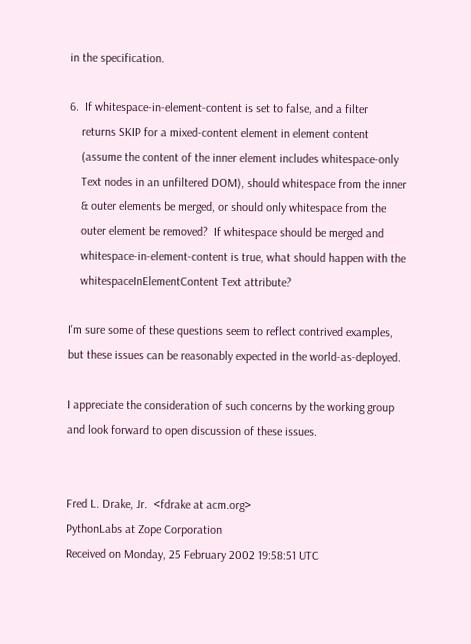in the specification.

6.  If whitespace-in-element-content is set to false, and a filter
    returns SKIP for a mixed-content element in element content
    (assume the content of the inner element includes whitespace-only
    Text nodes in an unfiltered DOM), should whitespace from the inner
    & outer elements be merged, or should only whitespace from the
    outer element be removed?  If whitespace should be merged and
    whitespace-in-element-content is true, what should happen with the
    whitespaceInElementContent Text attribute?

I'm sure some of these questions seem to reflect contrived examples,
but these issues can be reasonably expected in the world-as-deployed.

I appreciate the consideration of such concerns by the working group
and look forward to open discussion of these issues.


Fred L. Drake, Jr.  <fdrake at acm.org>
PythonLabs at Zope Corporation
Received on Monday, 25 February 2002 19:58:51 UTC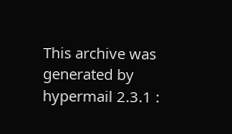This archive was generated by hypermail 2.3.1 :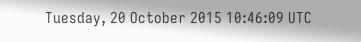Tuesday, 20 October 2015 10:46:09 UTC